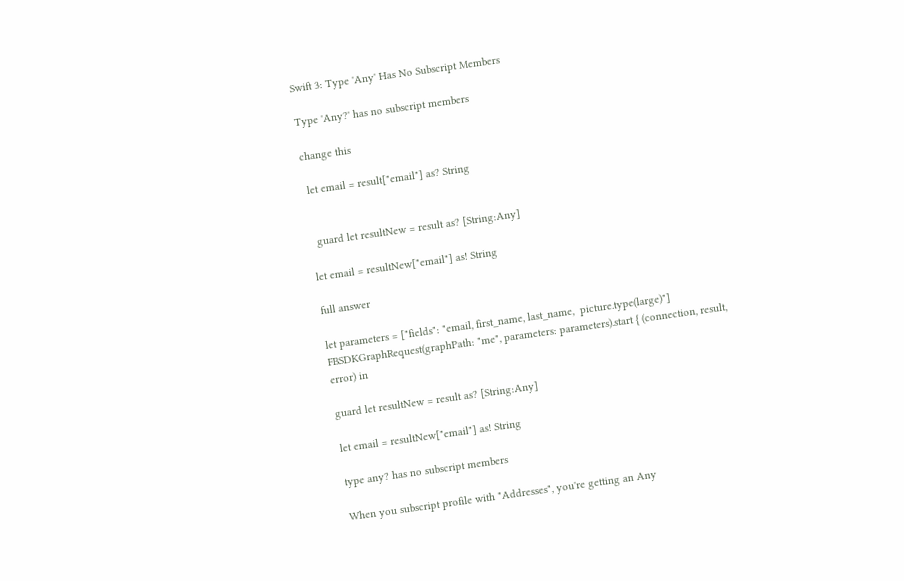Swift 3: Type 'Any' Has No Subscript Members

Type 'Any?' has no subscript members

change this

 let email = result["email"] as? String


  guard let resultNew = result as? [String:Any]

let email = resultNew["email"] as! String

full answer

let parameters = ["fields": "email, first_name, last_name,  picture.type(large)"]
FBSDKGraphRequest(graphPath: "me", parameters: parameters).start { (connection, result, error) in

guard let resultNew = result as? [String:Any]

let email = resultNew["email"] as! String

type any? has no subscript members

When you subscript profile with "Addresses", you're getting an Any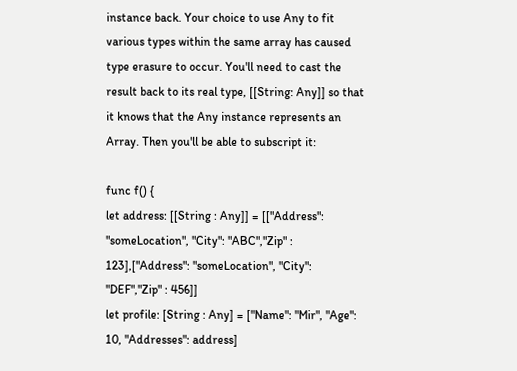instance back. Your choice to use Any to fit various types within the same array has caused type erasure to occur. You'll need to cast the result back to its real type, [[String: Any]] so that it knows that the Any instance represents an Array. Then you'll be able to subscript it:

func f() {
let address: [[String : Any]] = [["Address": "someLocation", "City": "ABC","Zip" : 123],["Address": "someLocation", "City": "DEF","Zip" : 456]]
let profile: [String : Any] = ["Name": "Mir", "Age": 10, "Addresses": address]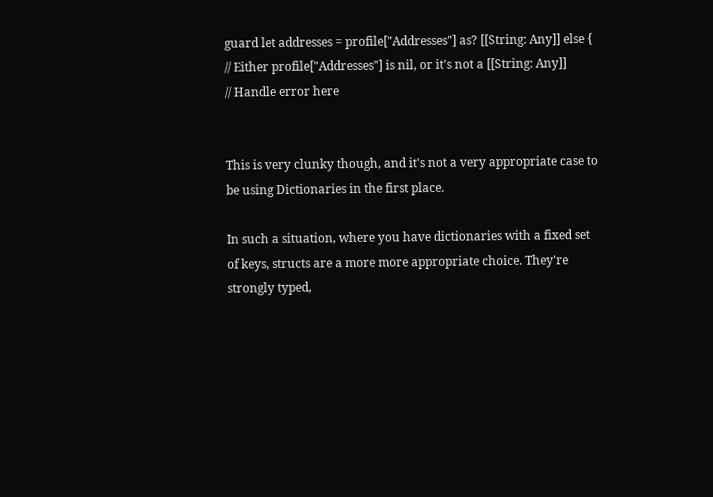guard let addresses = profile["Addresses"] as? [[String: Any]] else {
// Either profile["Addresses"] is nil, or it's not a [[String: Any]]
// Handle error here


This is very clunky though, and it's not a very appropriate case to be using Dictionaries in the first place.

In such a situation, where you have dictionaries with a fixed set of keys, structs are a more more appropriate choice. They're strongly typed,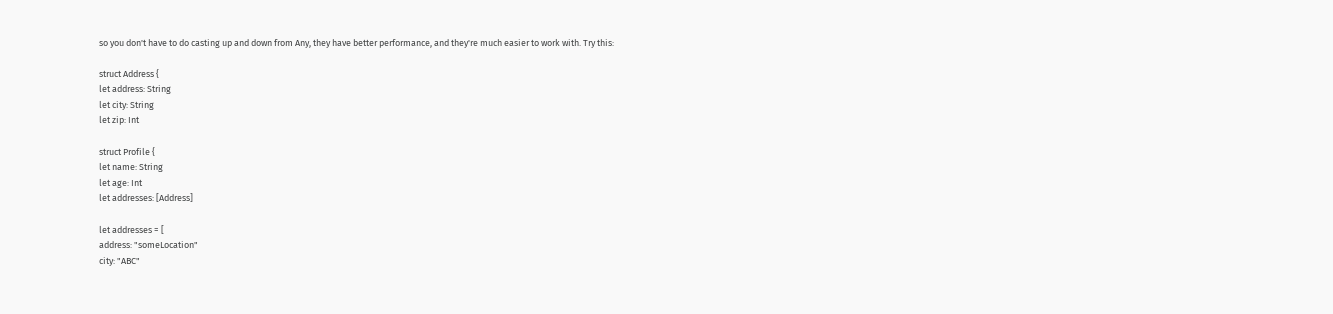so you don't have to do casting up and down from Any, they have better performance, and they're much easier to work with. Try this:

struct Address {
let address: String
let city: String
let zip: Int

struct Profile {
let name: String
let age: Int
let addresses: [Address]

let addresses = [
address: "someLocation"
city: "ABC"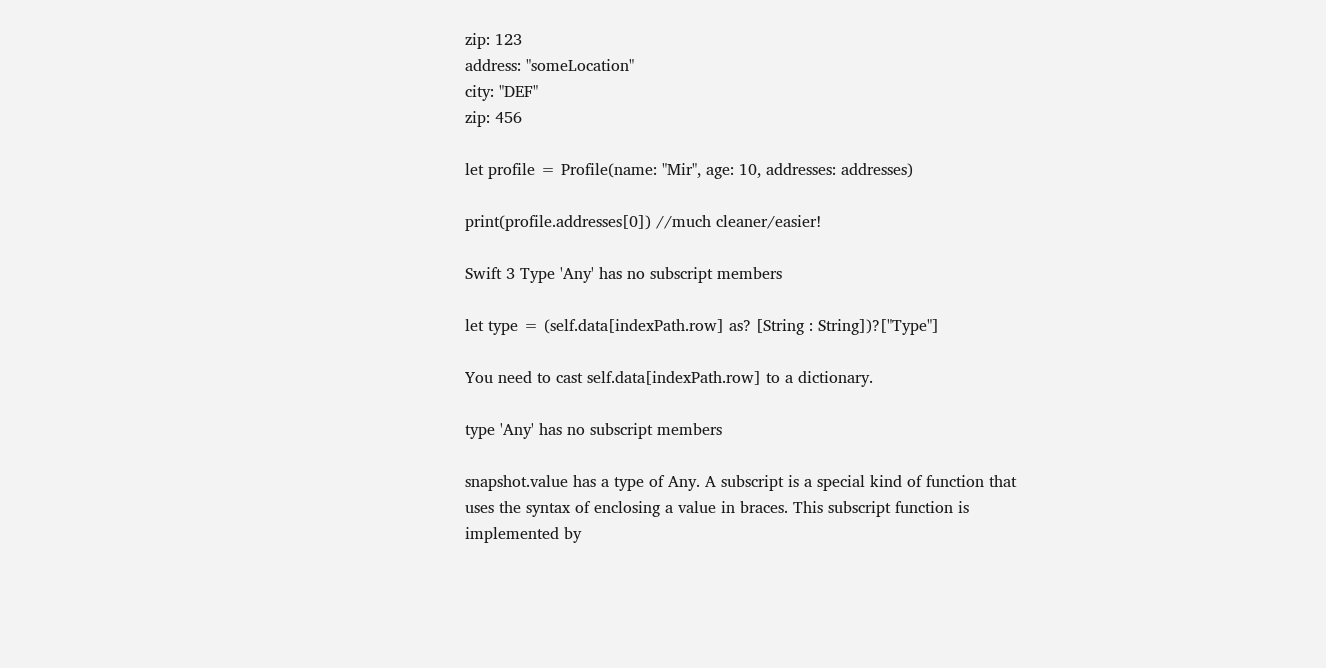zip: 123
address: "someLocation"
city: "DEF"
zip: 456

let profile = Profile(name: "Mir", age: 10, addresses: addresses)

print(profile.addresses[0]) //much cleaner/easier!

Swift 3 Type 'Any' has no subscript members

let type = (self.data[indexPath.row] as? [String : String])?["Type"]

You need to cast self.data[indexPath.row] to a dictionary.

type 'Any' has no subscript members

snapshot.value has a type of Any. A subscript is a special kind of function that uses the syntax of enclosing a value in braces. This subscript function is implemented by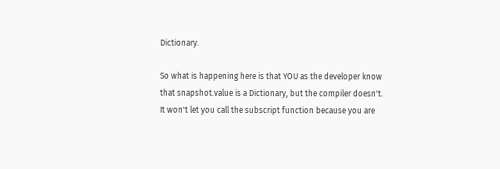Dictionary.

So what is happening here is that YOU as the developer know that snapshot.value is a Dictionary, but the compiler doesn't. It won't let you call the subscript function because you are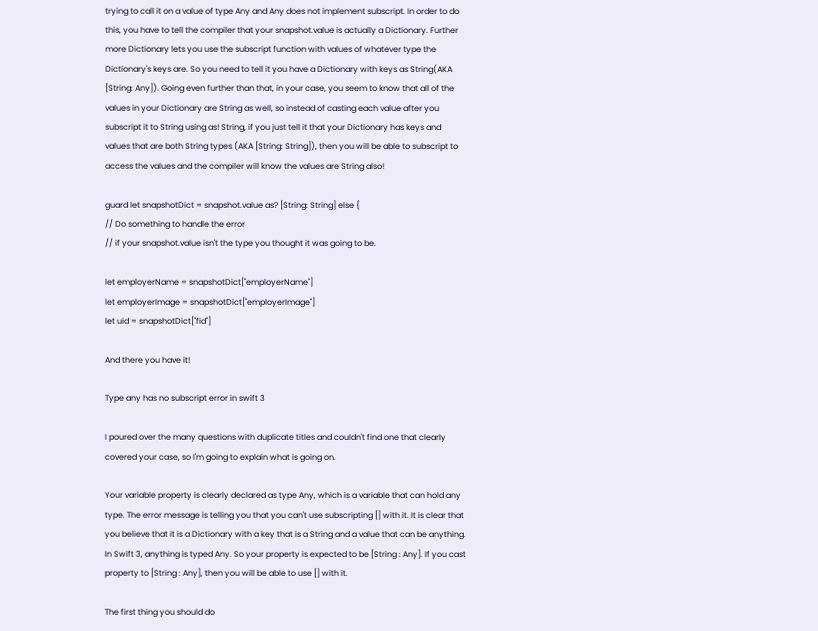trying to call it on a value of type Any and Any does not implement subscript. In order to do this, you have to tell the compiler that your snapshot.value is actually a Dictionary. Further more Dictionary lets you use the subscript function with values of whatever type the Dictionary's keys are. So you need to tell it you have a Dictionary with keys as String(AKA [String: Any]). Going even further than that, in your case, you seem to know that all of the values in your Dictionary are String as well, so instead of casting each value after you subscript it to String using as! String, if you just tell it that your Dictionary has keys and values that are both String types (AKA [String: String]), then you will be able to subscript to access the values and the compiler will know the values are String also!

guard let snapshotDict = snapshot.value as? [String: String] else {
// Do something to handle the error
// if your snapshot.value isn't the type you thought it was going to be.

let employerName = snapshotDict["employerName"]
let employerImage = snapshotDict["employerImage"]
let uid = snapshotDict["fid"]

And there you have it!

Type any has no subscript error in swift 3

I poured over the many questions with duplicate titles and couldn't find one that clearly covered your case, so I'm going to explain what is going on.

Your variable property is clearly declared as type Any, which is a variable that can hold any type. The error message is telling you that you can't use subscripting [] with it. It is clear that you believe that it is a Dictionary with a key that is a String and a value that can be anything. In Swift 3, anything is typed Any. So your property is expected to be [String : Any]. If you cast property to [String : Any], then you will be able to use [] with it.

The first thing you should do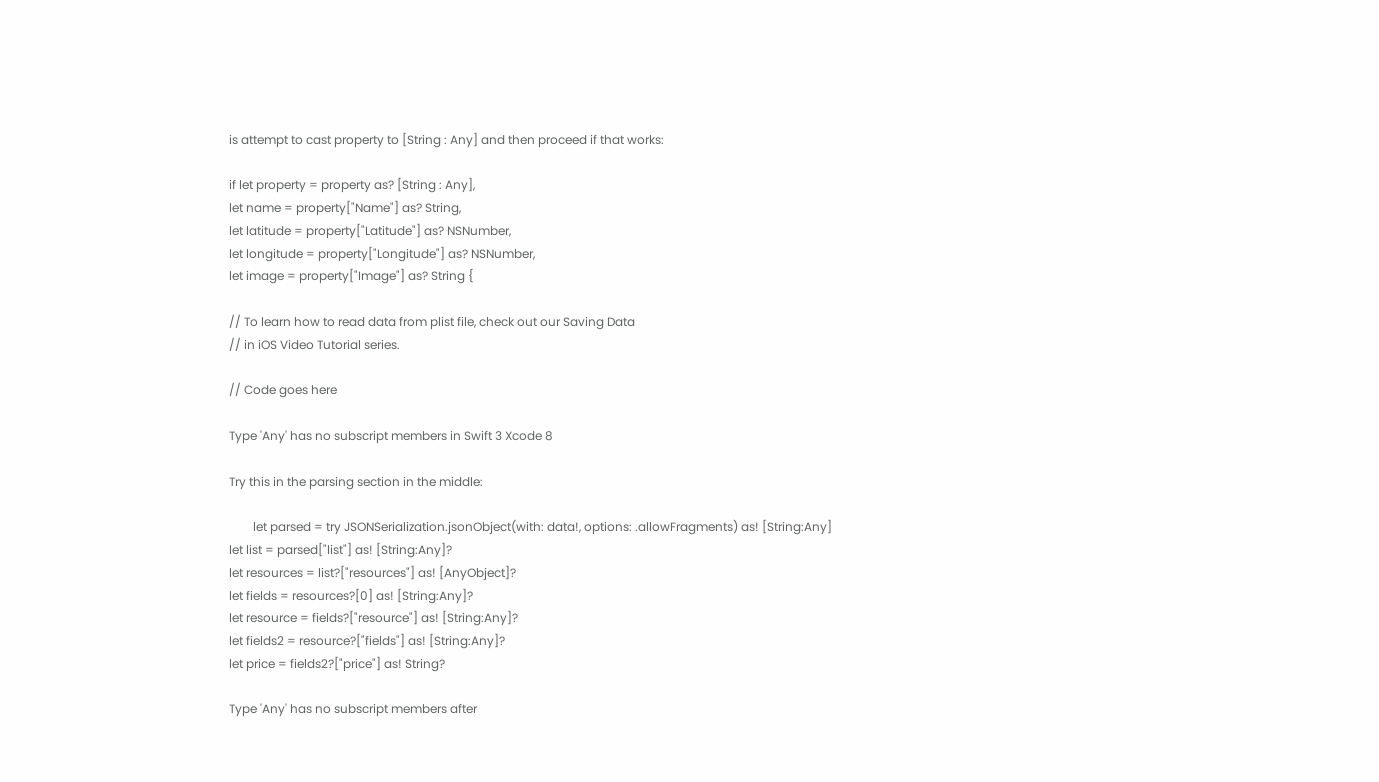is attempt to cast property to [String : Any] and then proceed if that works:

if let property = property as? [String : Any],
let name = property["Name"] as? String,
let latitude = property["Latitude"] as? NSNumber,
let longitude = property["Longitude"] as? NSNumber,
let image = property["Image"] as? String {

// To learn how to read data from plist file, check out our Saving Data
// in iOS Video Tutorial series.

// Code goes here

Type 'Any' has no subscript members in Swift 3 Xcode 8

Try this in the parsing section in the middle:

        let parsed = try JSONSerialization.jsonObject(with: data!, options: .allowFragments) as! [String:Any]
let list = parsed["list"] as! [String:Any]?
let resources = list?["resources"] as! [AnyObject]?
let fields = resources?[0] as! [String:Any]?
let resource = fields?["resource"] as! [String:Any]?
let fields2 = resource?["fields"] as! [String:Any]?
let price = fields2?["price"] as! String?

Type 'Any' has no subscript members after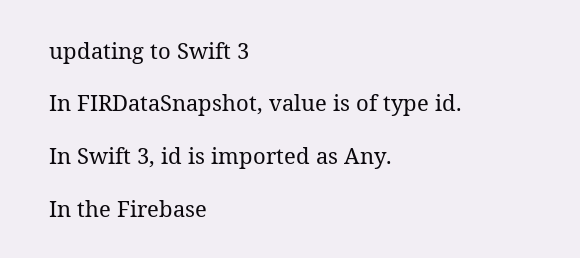updating to Swift 3

In FIRDataSnapshot, value is of type id.

In Swift 3, id is imported as Any.

In the Firebase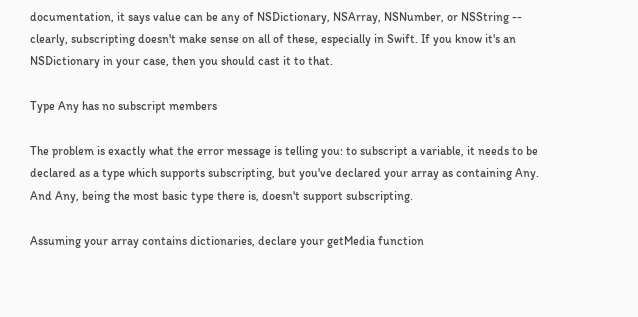documentation, it says value can be any of NSDictionary, NSArray, NSNumber, or NSString -- clearly, subscripting doesn't make sense on all of these, especially in Swift. If you know it's an NSDictionary in your case, then you should cast it to that.

Type Any has no subscript members

The problem is exactly what the error message is telling you: to subscript a variable, it needs to be declared as a type which supports subscripting, but you've declared your array as containing Any. And Any, being the most basic type there is, doesn't support subscripting.

Assuming your array contains dictionaries, declare your getMedia function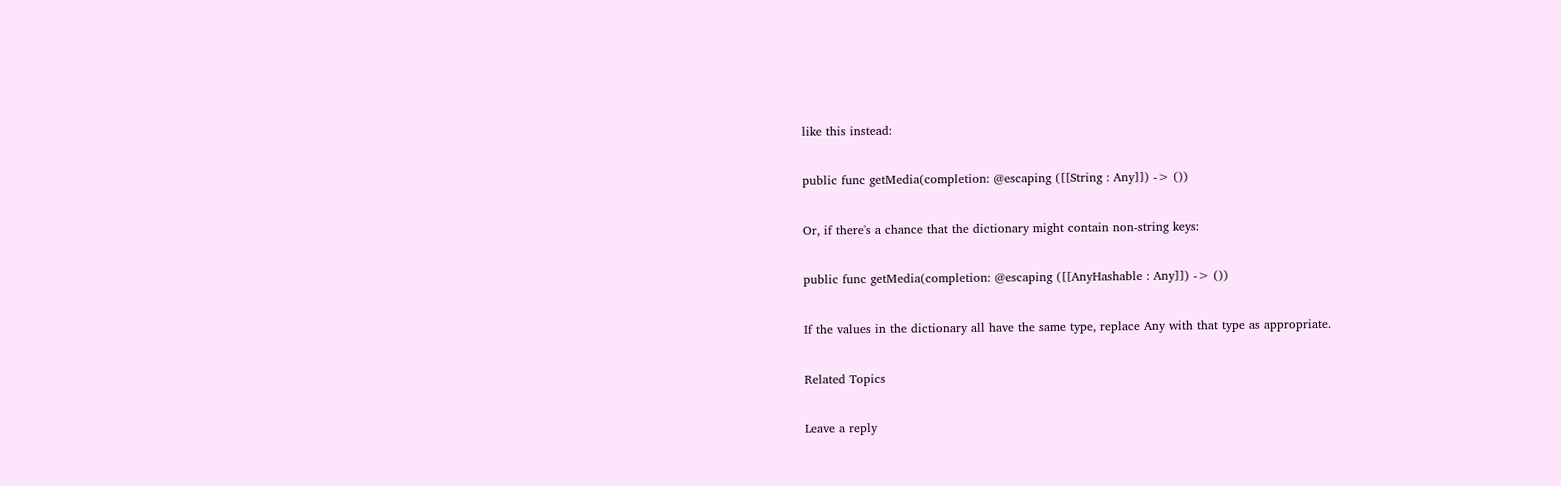like this instead:

public func getMedia(completion: @escaping ([[String : Any]]) -> ())

Or, if there's a chance that the dictionary might contain non-string keys:

public func getMedia(completion: @escaping ([[AnyHashable : Any]]) -> ())

If the values in the dictionary all have the same type, replace Any with that type as appropriate.

Related Topics

Leave a reply